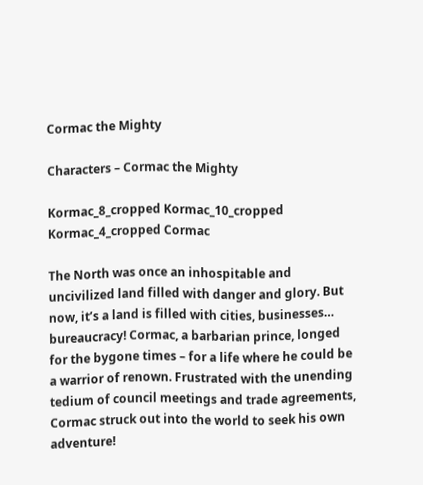Cormac the Mighty

Characters – Cormac the Mighty

Kormac_8_cropped Kormac_10_cropped Kormac_4_cropped Cormac

The North was once an inhospitable and uncivilized land filled with danger and glory. But now, it’s a land is filled with cities, businesses… bureaucracy! Cormac, a barbarian prince, longed for the bygone times – for a life where he could be a warrior of renown. Frustrated with the unending tedium of council meetings and trade agreements, Cormac struck out into the world to seek his own adventure!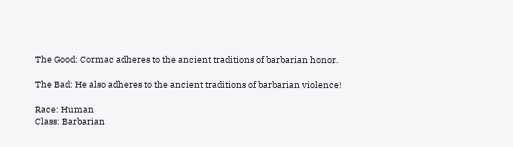The Good: Cormac adheres to the ancient traditions of barbarian honor.

The Bad: He also adheres to the ancient traditions of barbarian violence!

Race: Human
Class: Barbarian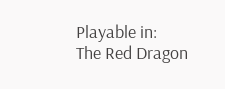Playable in:
The Red Dragon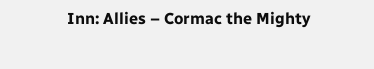Inn: Allies – Cormac the Mighty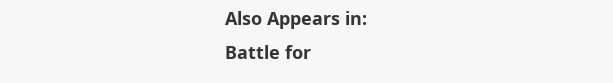Also Appears in:
Battle for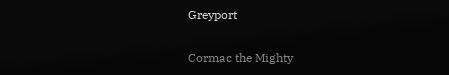Greyport

Cormac the Mighty